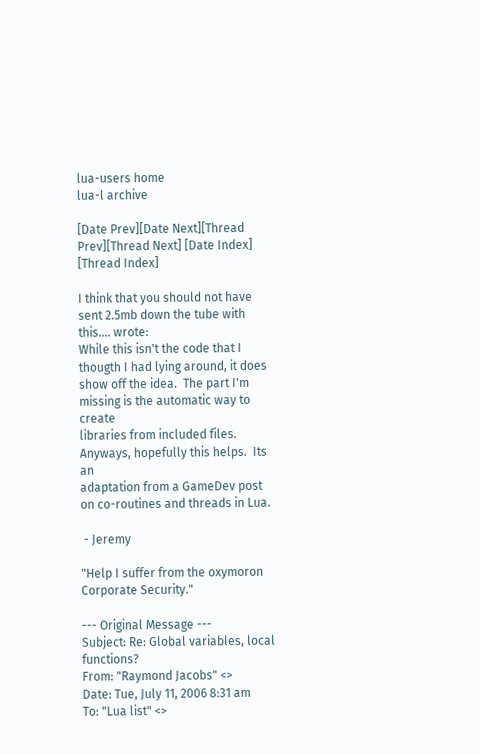lua-users home
lua-l archive

[Date Prev][Date Next][Thread Prev][Thread Next] [Date Index] [Thread Index]

I think that you should not have sent 2.5mb down the tube with this.... wrote:
While this isn't the code that I thougth I had lying around, it does
show off the idea.  The part I'm missing is the automatic way to create
libraries from included files.  Anyways, hopefully this helps.  Its an
adaptation from a GameDev post on co-routines and threads in Lua.

 - Jeremy

"Help I suffer from the oxymoron Corporate Security."

--- Original Message ---
Subject: Re: Global variables, local functions?
From: "Raymond Jacobs" <>
Date: Tue, July 11, 2006 8:31 am
To: "Lua list" <>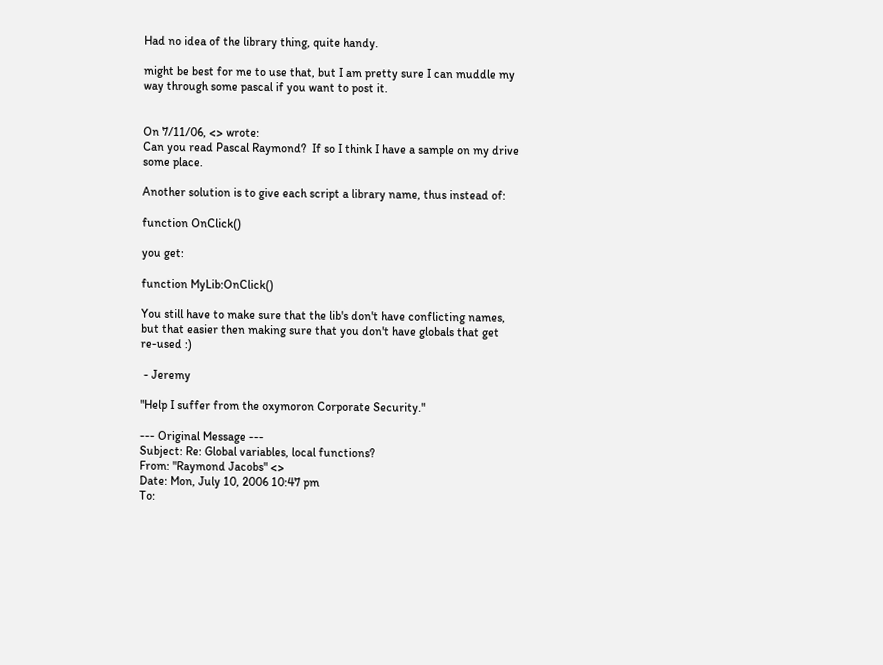Had no idea of the library thing, quite handy.

might be best for me to use that, but I am pretty sure I can muddle my
way through some pascal if you want to post it.


On 7/11/06, <> wrote:
Can you read Pascal Raymond?  If so I think I have a sample on my drive
some place.

Another solution is to give each script a library name, thus instead of:

function OnClick()

you get:

function MyLib:OnClick()

You still have to make sure that the lib's don't have conflicting names,
but that easier then making sure that you don't have globals that get
re-used :)

 - Jeremy

"Help I suffer from the oxymoron Corporate Security."

--- Original Message ---
Subject: Re: Global variables, local functions?
From: "Raymond Jacobs" <>
Date: Mon, July 10, 2006 10:47 pm
To: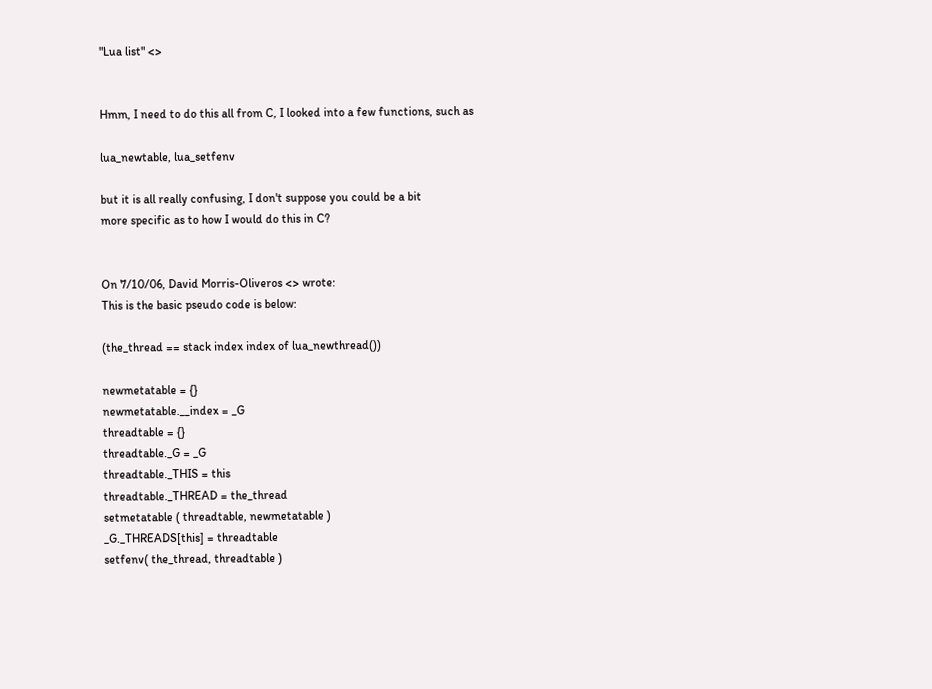"Lua list" <>


Hmm, I need to do this all from C, I looked into a few functions, such as

lua_newtable, lua_setfenv

but it is all really confusing, I don't suppose you could be a bit
more specific as to how I would do this in C?


On 7/10/06, David Morris-Oliveros <> wrote:
This is the basic pseudo code is below:

(the_thread == stack index index of lua_newthread())

newmetatable = {}
newmetatable.__index = _G
threadtable = {}
threadtable._G = _G
threadtable._THIS = this
threadtable._THREAD = the_thread
setmetatable ( threadtable, newmetatable )
_G._THREADS[this] = threadtable
setfenv( the_thread, threadtable )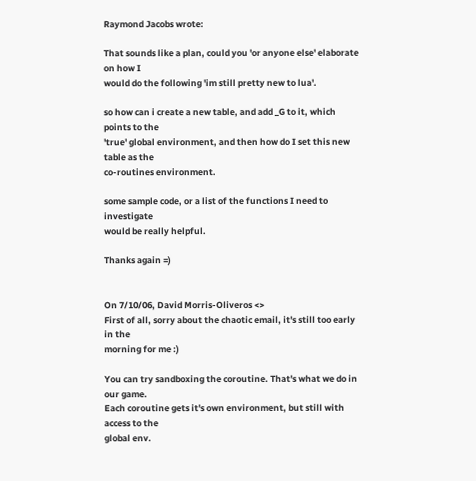Raymond Jacobs wrote:

That sounds like a plan, could you 'or anyone else' elaborate on how I
would do the following 'im still pretty new to lua'.

so how can i create a new table, and add _G to it, which points to the
'true' global environment, and then how do I set this new table as the
co-routines environment.

some sample code, or a list of the functions I need to investigate
would be really helpful.

Thanks again =)


On 7/10/06, David Morris-Oliveros <>
First of all, sorry about the chaotic email, it's still too early in the
morning for me :)

You can try sandboxing the coroutine. That's what we do in our game.
Each coroutine gets it's own environment, but still with access to the
global env.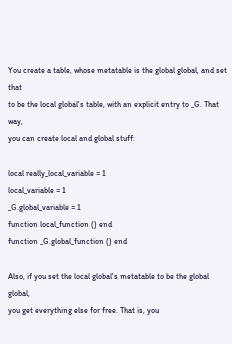You create a table, whose metatable is the global global, and set that
to be the local global's table, with an explicit entry to _G. That way,
you can create local and global stuff:

local really_local_variable = 1
local_variable = 1
_G.global_variable = 1
function local_function () end
function _G.global_function () end

Also, if you set the local global's metatable to be the global global,
you get everything else for free. That is, you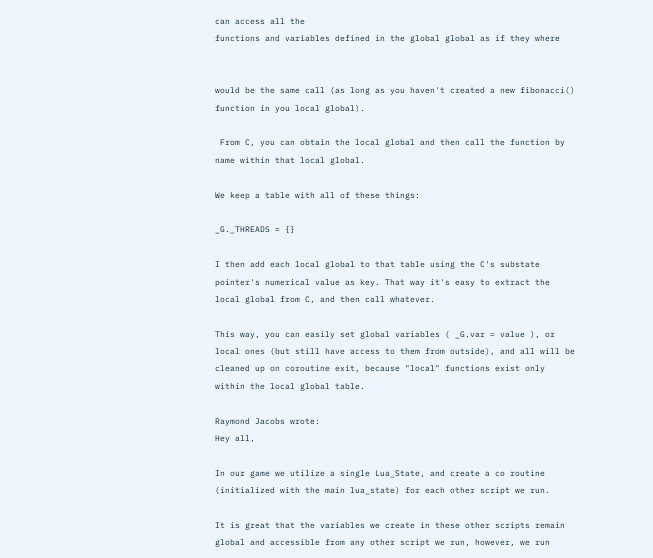can access all the
functions and variables defined in the global global as if they where


would be the same call (as long as you haven't created a new fibonacci()
function in you local global).

 From C, you can obtain the local global and then call the function by
name within that local global.

We keep a table with all of these things:

_G._THREADS = {}

I then add each local global to that table using the C's substate
pointer's numerical value as key. That way it's easy to extract the
local global from C, and then call whatever.

This way, you can easily set global variables ( _G.var = value ), or
local ones (but still have access to them from outside), and all will be
cleaned up on coroutine exit, because "local" functions exist only
within the local global table.

Raymond Jacobs wrote:
Hey all,

In our game we utilize a single Lua_State, and create a co routine
(initialized with the main lua_state) for each other script we run.

It is great that the variables we create in these other scripts remain
global and accessible from any other script we run, however, we run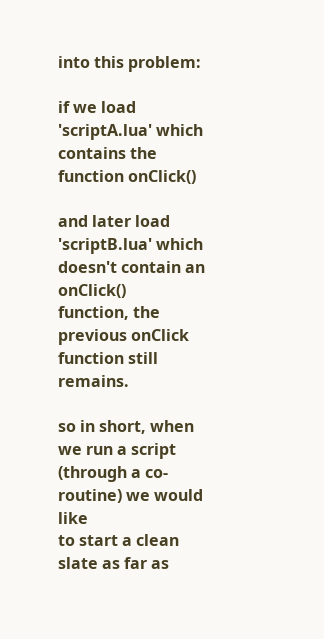into this problem:

if we load 'scriptA.lua' which contains the function onClick()

and later load 'scriptB.lua' which doesn't contain an onClick()
function, the previous onClick function still remains.

so in short, when we run a script (through a co-routine) we would like
to start a clean slate as far as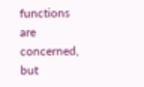functions are concerned, but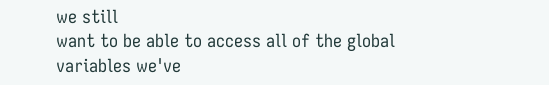we still
want to be able to access all of the global variables we've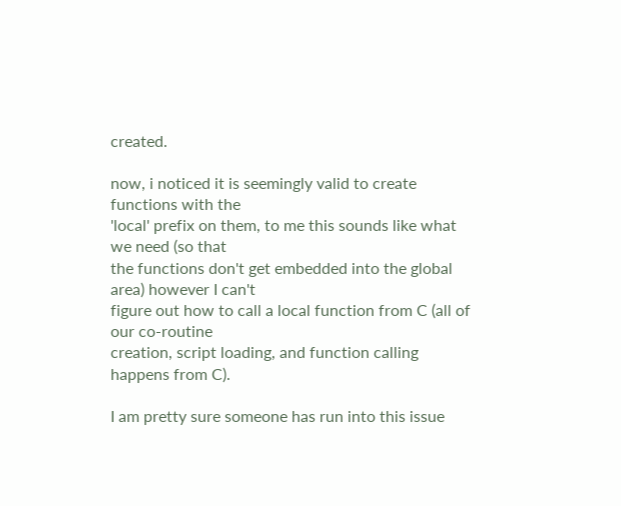created.

now, i noticed it is seemingly valid to create functions with the
'local' prefix on them, to me this sounds like what we need (so that
the functions don't get embedded into the global area) however I can't
figure out how to call a local function from C (all of our co-routine
creation, script loading, and function calling happens from C).

I am pretty sure someone has run into this issue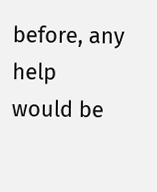before, any help
would be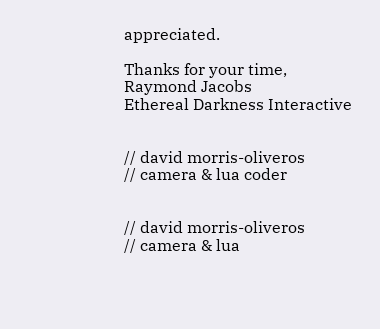appreciated.

Thanks for your time,
Raymond Jacobs
Ethereal Darkness Interactive


// david morris-oliveros
// camera & lua coder


// david morris-oliveros
// camera & lua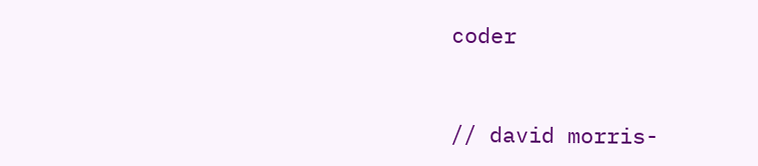coder


// david morris-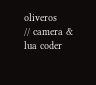oliveros
// camera & lua coder